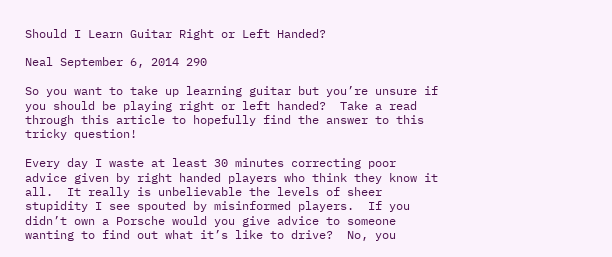Should I Learn Guitar Right or Left Handed?

Neal September 6, 2014 290

So you want to take up learning guitar but you’re unsure if you should be playing right or left handed?  Take a read through this article to hopefully find the answer to this tricky question!

Every day I waste at least 30 minutes correcting poor advice given by right handed players who think they know it all.  It really is unbelievable the levels of sheer stupidity I see spouted by misinformed players.  If you didn’t own a Porsche would you give advice to someone wanting to find out what it’s like to drive?  No, you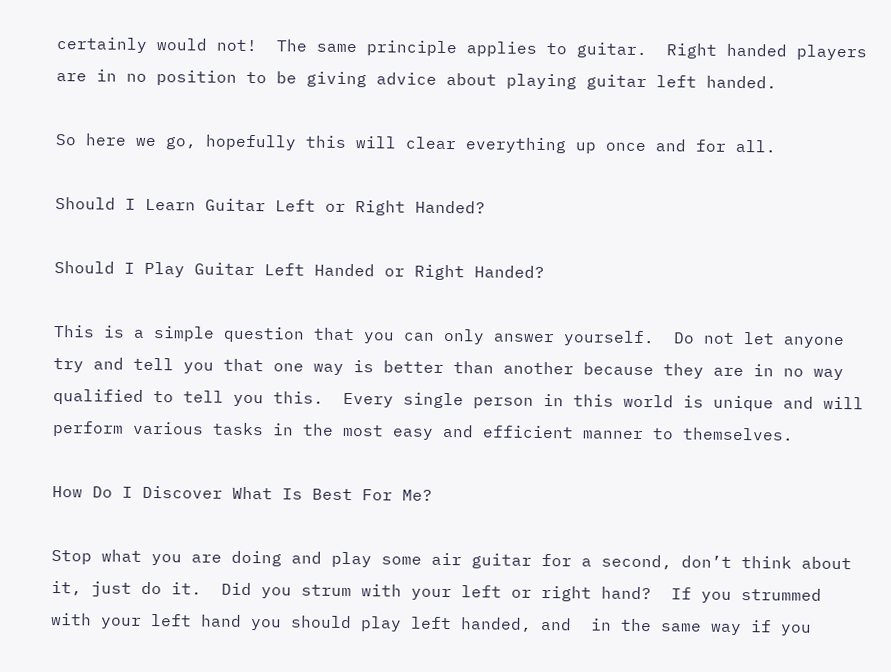certainly would not!  The same principle applies to guitar.  Right handed players are in no position to be giving advice about playing guitar left handed.

So here we go, hopefully this will clear everything up once and for all.

Should I Learn Guitar Left or Right Handed?

Should I Play Guitar Left Handed or Right Handed?

This is a simple question that you can only answer yourself.  Do not let anyone try and tell you that one way is better than another because they are in no way qualified to tell you this.  Every single person in this world is unique and will perform various tasks in the most easy and efficient manner to themselves.

How Do I Discover What Is Best For Me?

Stop what you are doing and play some air guitar for a second, don’t think about it, just do it.  Did you strum with your left or right hand?  If you strummed with your left hand you should play left handed, and  in the same way if you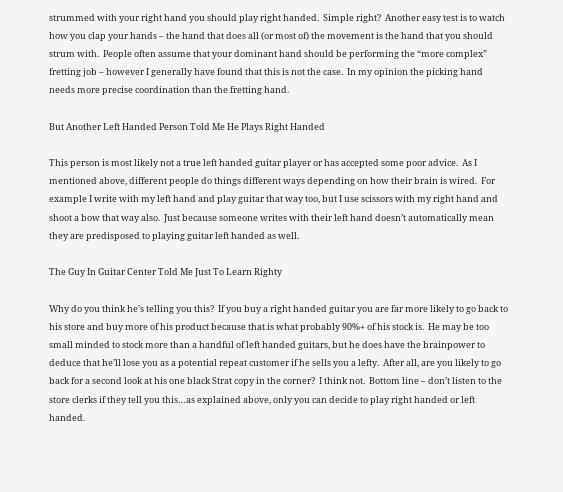strummed with your right hand you should play right handed.  Simple right?  Another easy test is to watch how you clap your hands – the hand that does all (or most of) the movement is the hand that you should strum with.  People often assume that your dominant hand should be performing the “more complex” fretting job – however I generally have found that this is not the case.  In my opinion the picking hand needs more precise coordination than the fretting hand.

But Another Left Handed Person Told Me He Plays Right Handed

This person is most likely not a true left handed guitar player or has accepted some poor advice.  As I mentioned above, different people do things different ways depending on how their brain is wired.  For example I write with my left hand and play guitar that way too, but I use scissors with my right hand and shoot a bow that way also.  Just because someone writes with their left hand doesn’t automatically mean they are predisposed to playing guitar left handed as well.

The Guy In Guitar Center Told Me Just To Learn Righty

Why do you think he’s telling you this?  If you buy a right handed guitar you are far more likely to go back to his store and buy more of his product because that is what probably 90%+ of his stock is.  He may be too small minded to stock more than a handful of left handed guitars, but he does have the brainpower to deduce that he’ll lose you as a potential repeat customer if he sells you a lefty.  After all, are you likely to go back for a second look at his one black Strat copy in the corner?  I think not.  Bottom line – don’t listen to the store clerks if they tell you this…as explained above, only you can decide to play right handed or left handed.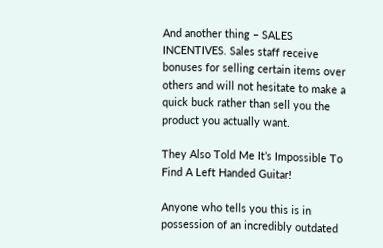And another thing – SALES INCENTIVES. Sales staff receive bonuses for selling certain items over others and will not hesitate to make a quick buck rather than sell you the product you actually want.

They Also Told Me It’s Impossible To Find A Left Handed Guitar!

Anyone who tells you this is in possession of an incredibly outdated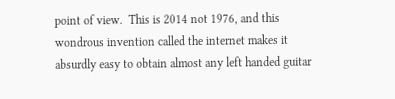point of view.  This is 2014 not 1976, and this wondrous invention called the internet makes it absurdly easy to obtain almost any left handed guitar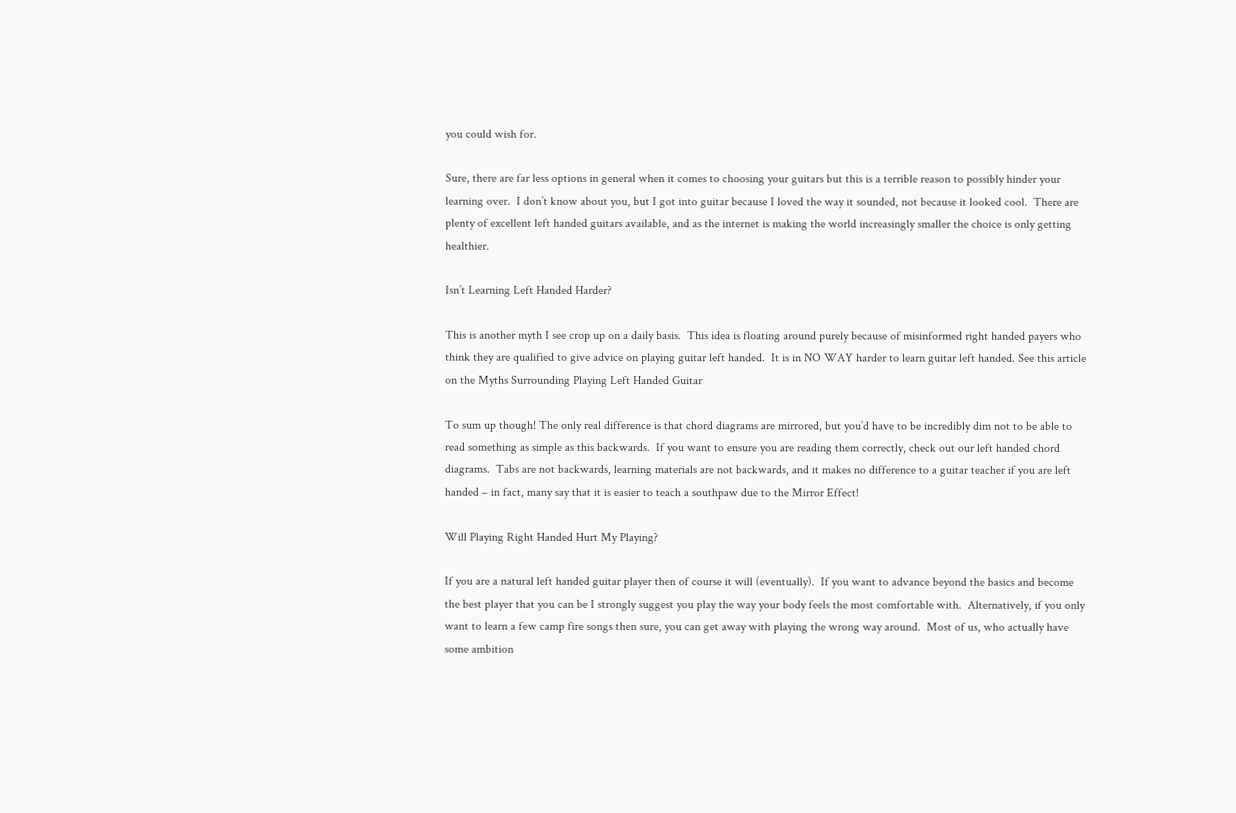you could wish for.

Sure, there are far less options in general when it comes to choosing your guitars but this is a terrible reason to possibly hinder your learning over.  I don’t know about you, but I got into guitar because I loved the way it sounded, not because it looked cool.  There are plenty of excellent left handed guitars available, and as the internet is making the world increasingly smaller the choice is only getting healthier.

Isn’t Learning Left Handed Harder?

This is another myth I see crop up on a daily basis.  This idea is floating around purely because of misinformed right handed payers who think they are qualified to give advice on playing guitar left handed.  It is in NO WAY harder to learn guitar left handed. See this article on the Myths Surrounding Playing Left Handed Guitar

To sum up though! The only real difference is that chord diagrams are mirrored, but you’d have to be incredibly dim not to be able to read something as simple as this backwards.  If you want to ensure you are reading them correctly, check out our left handed chord diagrams.  Tabs are not backwards, learning materials are not backwards, and it makes no difference to a guitar teacher if you are left handed – in fact, many say that it is easier to teach a southpaw due to the Mirror Effect!

Will Playing Right Handed Hurt My Playing?

If you are a natural left handed guitar player then of course it will (eventually).  If you want to advance beyond the basics and become the best player that you can be I strongly suggest you play the way your body feels the most comfortable with.  Alternatively, if you only want to learn a few camp fire songs then sure, you can get away with playing the wrong way around.  Most of us, who actually have some ambition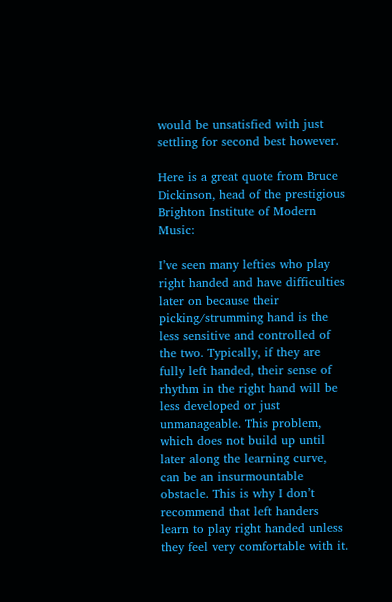would be unsatisfied with just settling for second best however.

Here is a great quote from Bruce Dickinson, head of the prestigious Brighton Institute of Modern Music:

I’ve seen many lefties who play right handed and have difficulties later on because their picking/strumming hand is the less sensitive and controlled of the two. Typically, if they are fully left handed, their sense of rhythm in the right hand will be less developed or just unmanageable. This problem, which does not build up until later along the learning curve, can be an insurmountable obstacle. This is why I don’t recommend that left handers learn to play right handed unless they feel very comfortable with it.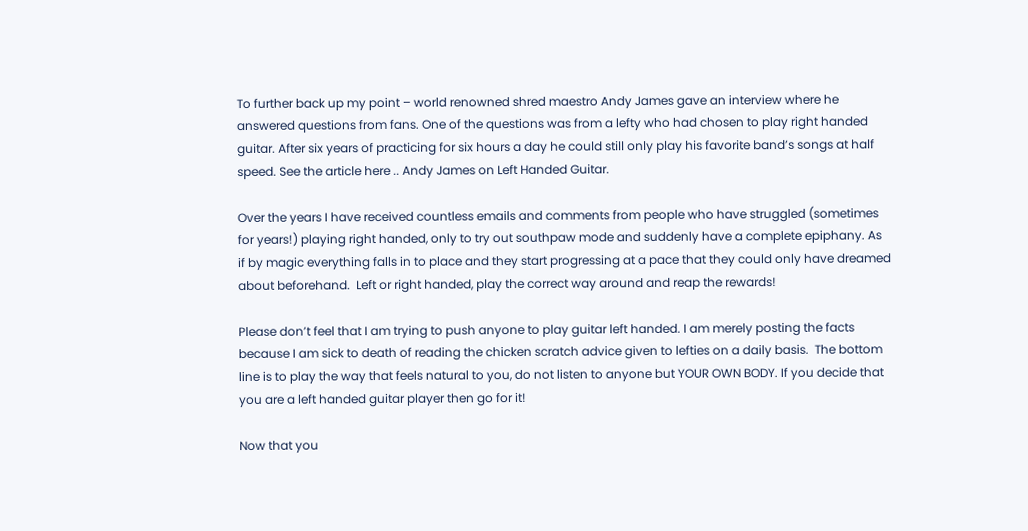To further back up my point – world renowned shred maestro Andy James gave an interview where he answered questions from fans. One of the questions was from a lefty who had chosen to play right handed guitar. After six years of practicing for six hours a day he could still only play his favorite band’s songs at half speed. See the article here .. Andy James on Left Handed Guitar.

Over the years I have received countless emails and comments from people who have struggled (sometimes for years!) playing right handed, only to try out southpaw mode and suddenly have a complete epiphany. As if by magic everything falls in to place and they start progressing at a pace that they could only have dreamed about beforehand.  Left or right handed, play the correct way around and reap the rewards!

Please don’t feel that I am trying to push anyone to play guitar left handed. I am merely posting the facts because I am sick to death of reading the chicken scratch advice given to lefties on a daily basis.  The bottom line is to play the way that feels natural to you, do not listen to anyone but YOUR OWN BODY. If you decide that you are a left handed guitar player then go for it!

Now that you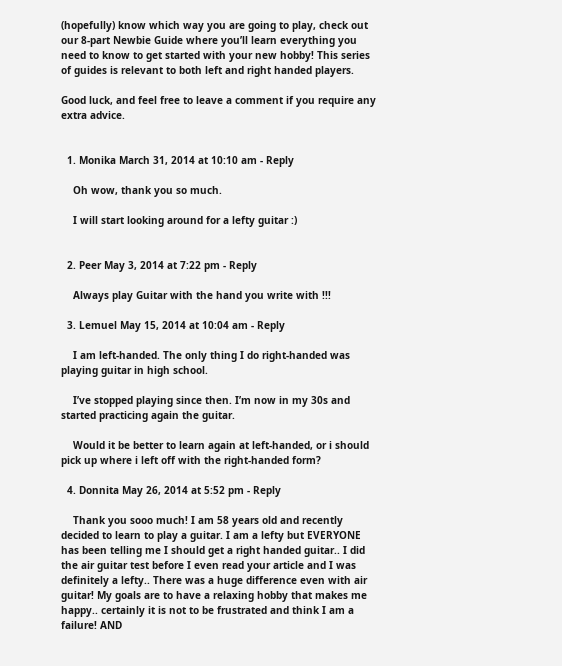(hopefully) know which way you are going to play, check out our 8-part Newbie Guide where you’ll learn everything you need to know to get started with your new hobby! This series of guides is relevant to both left and right handed players.

Good luck, and feel free to leave a comment if you require any extra advice.


  1. Monika March 31, 2014 at 10:10 am - Reply

    Oh wow, thank you so much.

    I will start looking around for a lefty guitar :)


  2. Peer May 3, 2014 at 7:22 pm - Reply

    Always play Guitar with the hand you write with !!!

  3. Lemuel May 15, 2014 at 10:04 am - Reply

    I am left-handed. The only thing I do right-handed was playing guitar in high school.

    I’ve stopped playing since then. I’m now in my 30s and started practicing again the guitar.

    Would it be better to learn again at left-handed, or i should pick up where i left off with the right-handed form?

  4. Donnita May 26, 2014 at 5:52 pm - Reply

    Thank you sooo much! I am 58 years old and recently decided to learn to play a guitar. I am a lefty but EVERYONE has been telling me I should get a right handed guitar.. I did the air guitar test before I even read your article and I was definitely a lefty.. There was a huge difference even with air guitar! My goals are to have a relaxing hobby that makes me happy.. certainly it is not to be frustrated and think I am a failure! AND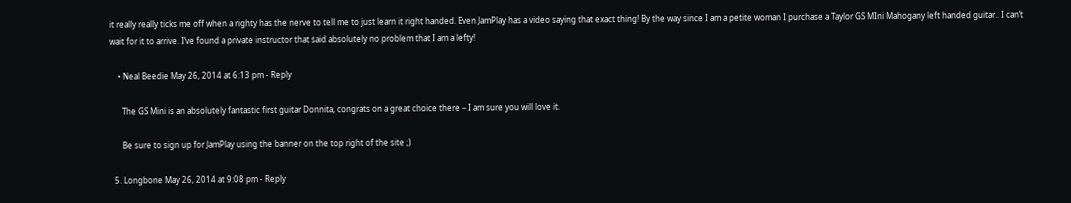it really really ticks me off when a righty has the nerve to tell me to just learn it right handed. Even JamPlay has a video saying that exact thing! By the way since I am a petite woman I purchase a Taylor GS MIni Mahogany left handed guitar.. I can’t wait for it to arrive. I’ve found a private instructor that said absolutely no problem that I am a lefty!

    • Neal Beedie May 26, 2014 at 6:13 pm - Reply

      The GS Mini is an absolutely fantastic first guitar Donnita, congrats on a great choice there – I am sure you will love it.

      Be sure to sign up for JamPlay using the banner on the top right of the site ;)

  5. Longbone May 26, 2014 at 9:08 pm - Reply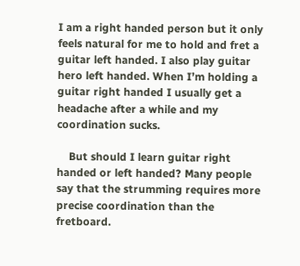I am a right handed person but it only feels natural for me to hold and fret a guitar left handed. I also play guitar hero left handed. When I’m holding a guitar right handed I usually get a headache after a while and my coordination sucks.

    But should I learn guitar right handed or left handed? Many people say that the strumming requires more precise coordination than the fretboard.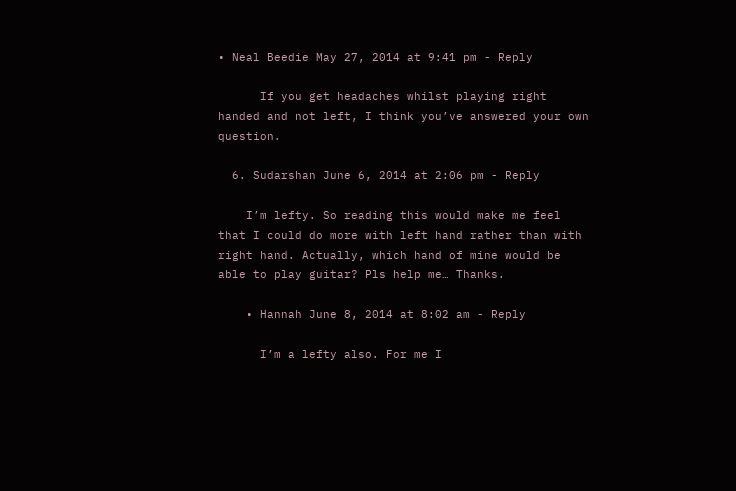• Neal Beedie May 27, 2014 at 9:41 pm - Reply

      If you get headaches whilst playing right handed and not left, I think you’ve answered your own question.

  6. Sudarshan June 6, 2014 at 2:06 pm - Reply

    I’m lefty. So reading this would make me feel that I could do more with left hand rather than with right hand. Actually, which hand of mine would be able to play guitar? Pls help me… Thanks.

    • Hannah June 8, 2014 at 8:02 am - Reply

      I’m a lefty also. For me I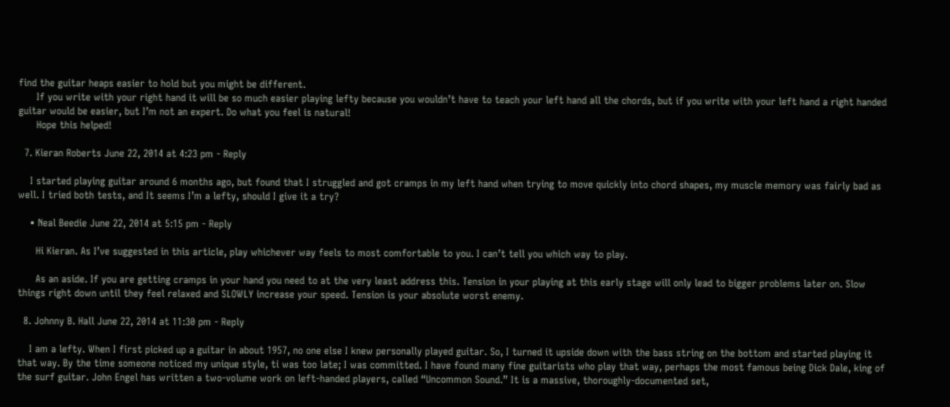find the guitar heaps easier to hold but you might be different.
      If you write with your right hand it will be so much easier playing lefty because you wouldn’t have to teach your left hand all the chords, but if you write with your left hand a right handed guitar would be easier, but I’m not an expert. Do what you feel is natural!
      Hope this helped!

  7. Kieran Roberts June 22, 2014 at 4:23 pm - Reply

    I started playing guitar around 6 months ago, but found that I struggled and got cramps in my left hand when trying to move quickly into chord shapes, my muscle memory was fairly bad as well. I tried both tests, and It seems I’m a lefty, should I give it a try?

    • Neal Beedie June 22, 2014 at 5:15 pm - Reply

      Hi Kieran. As I’ve suggested in this article, play whichever way feels to most comfortable to you. I can’t tell you which way to play.

      As an aside. If you are getting cramps in your hand you need to at the very least address this. Tension in your playing at this early stage will only lead to bigger problems later on. Slow things right down until they feel relaxed and SLOWLY increase your speed. Tension is your absolute worst enemy.

  8. Johnny B. Hall June 22, 2014 at 11:30 pm - Reply

    I am a lefty. When I first picked up a guitar in about 1957, no one else I knew personally played guitar. So, I turned it upside down with the bass string on the bottom and started playing it that way. By the time someone noticed my unique style, ti was too late; I was committed. I have found many fine guitarists who play that way, perhaps the most famous being Dick Dale, king of the surf guitar. John Engel has written a two-volume work on left-handed players, called “Uncommon Sound.” It is a massive, thoroughly-documented set,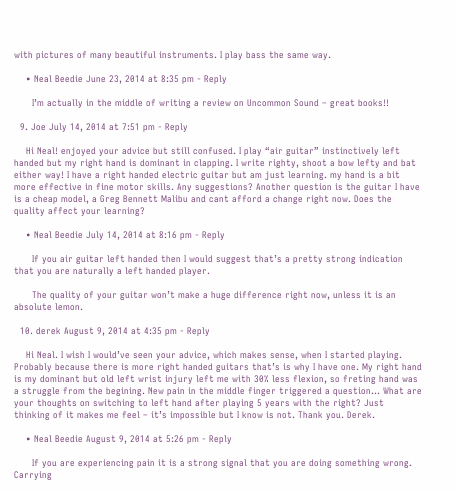with pictures of many beautiful instruments. I play bass the same way.

    • Neal Beedie June 23, 2014 at 8:35 pm - Reply

      I’m actually in the middle of writing a review on Uncommon Sound – great books!!

  9. Joe July 14, 2014 at 7:51 pm - Reply

    Hi Neal! enjoyed your advice but still confused. I play “air guitar” instinctively left handed but my right hand is dominant in clapping. I write righty, shoot a bow lefty and bat either way! I have a right handed electric guitar but am just learning. my hand is a bit more effective in fine motor skills. Any suggestions? Another question is the guitar I have is a cheap model, a Greg Bennett Malibu and cant afford a change right now. Does the quality affect your learning?

    • Neal Beedie July 14, 2014 at 8:16 pm - Reply

      If you air guitar left handed then I would suggest that’s a pretty strong indication that you are naturally a left handed player.

      The quality of your guitar won’t make a huge difference right now, unless it is an absolute lemon.

  10. derek August 9, 2014 at 4:35 pm - Reply

    Hi Neal. I wish I would’ve seen your advice, which makes sense, when I started playing. Probably because there is more right handed guitars that’s is why I have one. My right hand is my dominant but old left wrist injury left me with 30% less flexion, so freting hand was a struggle from the begining. New pain in the middle finger triggered a question… What are your thoughts on switching to left hand after playing 5 years with the right? Just thinking of it makes me feel – it’s impossible but I know is not. Thank you. Derek.

    • Neal Beedie August 9, 2014 at 5:26 pm - Reply

      If you are experiencing pain it is a strong signal that you are doing something wrong. Carrying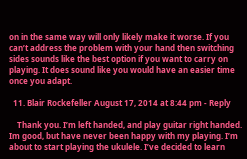on in the same way will only likely make it worse. If you can’t address the problem with your hand then switching sides sounds like the best option if you want to carry on playing. It does sound like you would have an easier time once you adapt.

  11. Blair Rockefeller August 17, 2014 at 8:44 pm - Reply

    Thank you. I’m left handed, and play guitar right handed. Im good, but have never been happy with my playing. I’m about to start playing the ukulele. I’ve decided to learn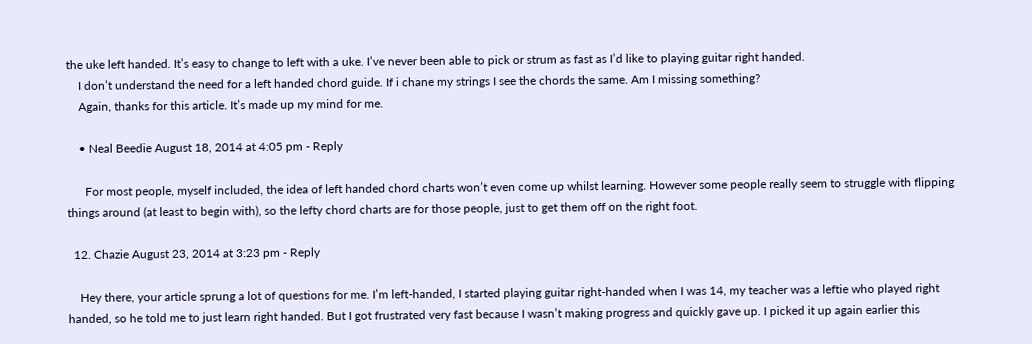the uke left handed. It’s easy to change to left with a uke. I’ve never been able to pick or strum as fast as I’d like to playing guitar right handed.
    I don’t understand the need for a left handed chord guide. If i chane my strings I see the chords the same. Am I missing something?
    Again, thanks for this article. It’s made up my mind for me.

    • Neal Beedie August 18, 2014 at 4:05 pm - Reply

      For most people, myself included, the idea of left handed chord charts won’t even come up whilst learning. However some people really seem to struggle with flipping things around (at least to begin with), so the lefty chord charts are for those people, just to get them off on the right foot.

  12. Chazie August 23, 2014 at 3:23 pm - Reply

    Hey there, your article sprung a lot of questions for me. I’m left-handed, I started playing guitar right-handed when I was 14, my teacher was a leftie who played right handed, so he told me to just learn right handed. But I got frustrated very fast because I wasn’t making progress and quickly gave up. I picked it up again earlier this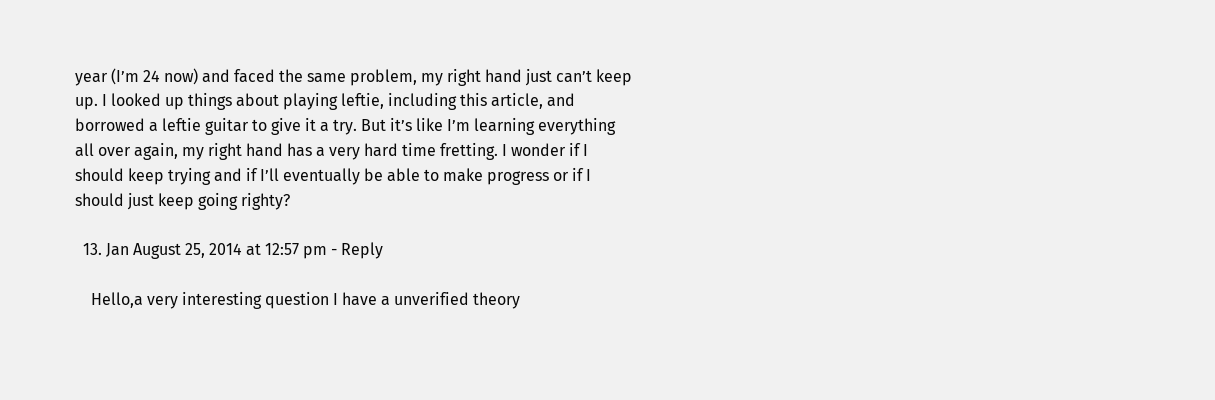year (I’m 24 now) and faced the same problem, my right hand just can’t keep up. I looked up things about playing leftie, including this article, and borrowed a leftie guitar to give it a try. But it’s like I’m learning everything all over again, my right hand has a very hard time fretting. I wonder if I should keep trying and if I’ll eventually be able to make progress or if I should just keep going righty?

  13. Jan August 25, 2014 at 12:57 pm - Reply

    Hello,a very interesting question I have a unverified theory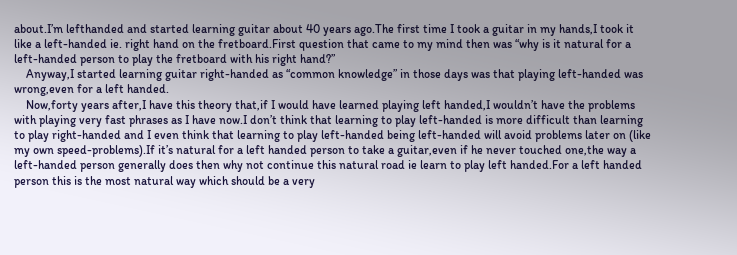about.I’m lefthanded and started learning guitar about 40 years ago.The first time I took a guitar in my hands,I took it like a left-handed ie. right hand on the fretboard.First question that came to my mind then was “why is it natural for a left-handed person to play the fretboard with his right hand?”
    Anyway,I started learning guitar right-handed as “common knowledge” in those days was that playing left-handed was wrong,even for a left handed.
    Now,forty years after,I have this theory that,if I would have learned playing left handed,I wouldn’t have the problems with playing very fast phrases as I have now.I don’t think that learning to play left-handed is more difficult than learning to play right-handed and I even think that learning to play left-handed being left-handed will avoid problems later on (like my own speed-problems).If it’s natural for a left handed person to take a guitar,even if he never touched one,the way a left-handed person generally does then why not continue this natural road ie learn to play left handed.For a left handed person this is the most natural way which should be a very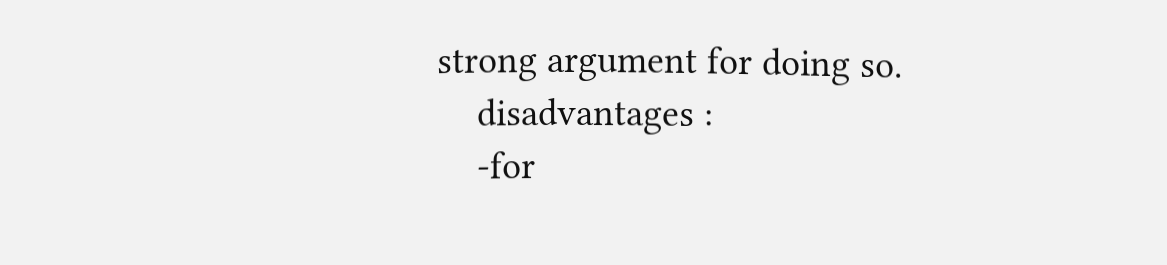strong argument for doing so.
    disadvantages :
    -for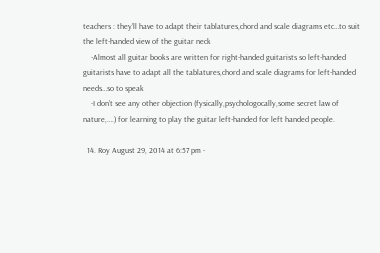teachers : they’ll have to adapt their tablatures,chord and scale diagrams etc…to suit the left-handed view of the guitar neck
    -Almost all guitar books are written for right-handed guitarists so left-handed guitarists have to adapt all the tablatures,chord and scale diagrams for left-handed needs…so to speak
    -I don’t see any other objection (fysically,psychologocally,some secret law of nature,….) for learning to play the guitar left-handed for left handed people.

  14. Roy August 29, 2014 at 6:57 pm -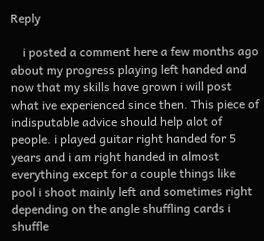Reply

    i posted a comment here a few months ago about my progress playing left handed and now that my skills have grown i will post what ive experienced since then. This piece of indisputable advice should help alot of people. i played guitar right handed for 5 years and i am right handed in almost everything except for a couple things like pool i shoot mainly left and sometimes right depending on the angle shuffling cards i shuffle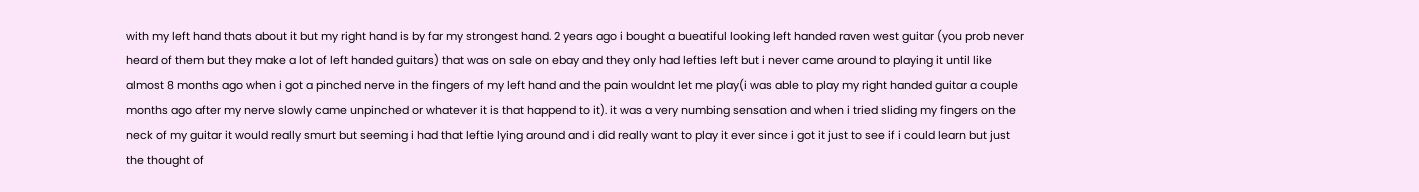with my left hand thats about it but my right hand is by far my strongest hand. 2 years ago i bought a bueatiful looking left handed raven west guitar (you prob never heard of them but they make a lot of left handed guitars) that was on sale on ebay and they only had lefties left but i never came around to playing it until like almost 8 months ago when i got a pinched nerve in the fingers of my left hand and the pain wouldnt let me play(i was able to play my right handed guitar a couple months ago after my nerve slowly came unpinched or whatever it is that happend to it). it was a very numbing sensation and when i tried sliding my fingers on the neck of my guitar it would really smurt but seeming i had that leftie lying around and i did really want to play it ever since i got it just to see if i could learn but just the thought of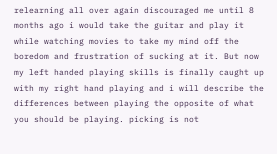relearning all over again discouraged me until 8 months ago i would take the guitar and play it while watching movies to take my mind off the boredom and frustration of sucking at it. But now my left handed playing skills is finally caught up with my right hand playing and i will describe the differences between playing the opposite of what you should be playing. picking is not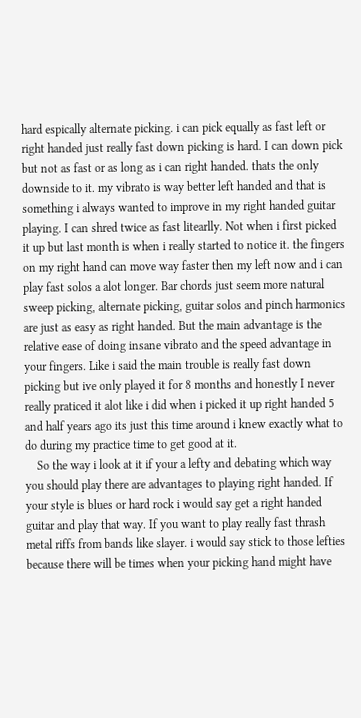hard espically alternate picking. i can pick equally as fast left or right handed just really fast down picking is hard. I can down pick but not as fast or as long as i can right handed. thats the only downside to it. my vibrato is way better left handed and that is something i always wanted to improve in my right handed guitar playing. I can shred twice as fast litearlly. Not when i first picked it up but last month is when i really started to notice it. the fingers on my right hand can move way faster then my left now and i can play fast solos a alot longer. Bar chords just seem more natural sweep picking, alternate picking, guitar solos and pinch harmonics are just as easy as right handed. But the main advantage is the relative ease of doing insane vibrato and the speed advantage in your fingers. Like i said the main trouble is really fast down picking but ive only played it for 8 months and honestly I never really praticed it alot like i did when i picked it up right handed 5 and half years ago its just this time around i knew exactly what to do during my practice time to get good at it.
    So the way i look at it if your a lefty and debating which way you should play there are advantages to playing right handed. If your style is blues or hard rock i would say get a right handed guitar and play that way. If you want to play really fast thrash metal riffs from bands like slayer. i would say stick to those lefties because there will be times when your picking hand might have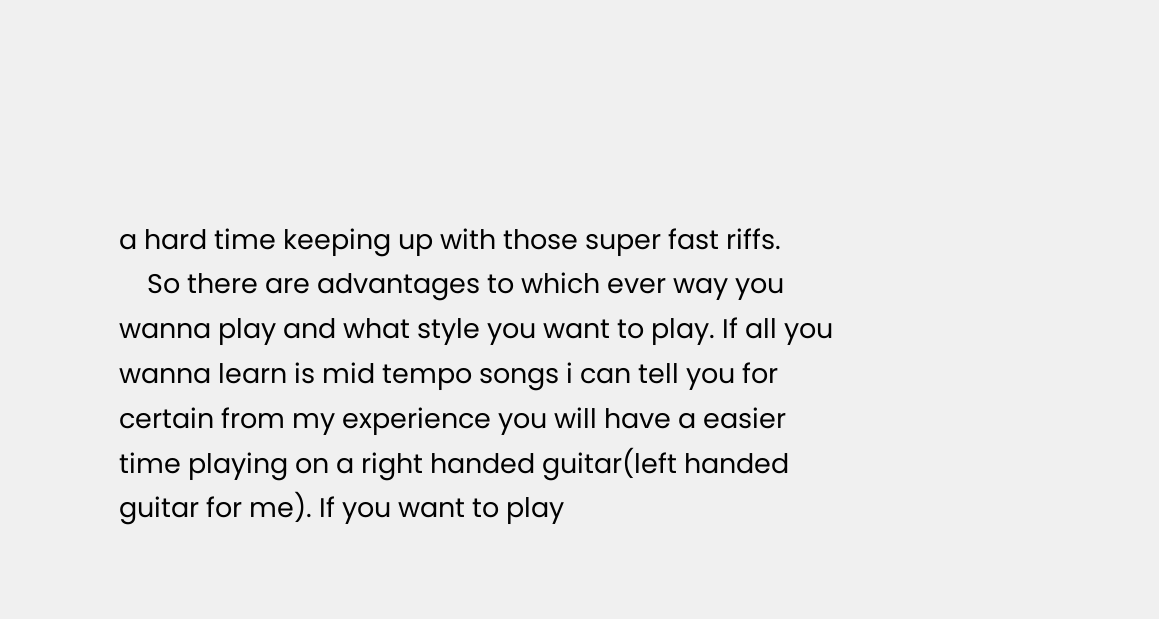a hard time keeping up with those super fast riffs.
    So there are advantages to which ever way you wanna play and what style you want to play. If all you wanna learn is mid tempo songs i can tell you for certain from my experience you will have a easier time playing on a right handed guitar(left handed guitar for me). If you want to play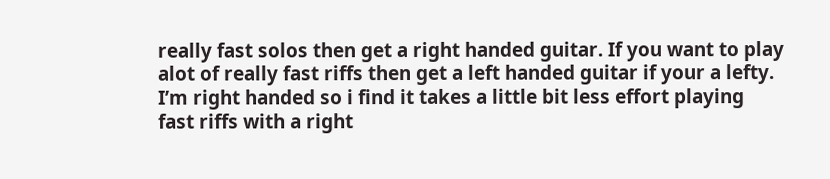really fast solos then get a right handed guitar. If you want to play alot of really fast riffs then get a left handed guitar if your a lefty. I’m right handed so i find it takes a little bit less effort playing fast riffs with a right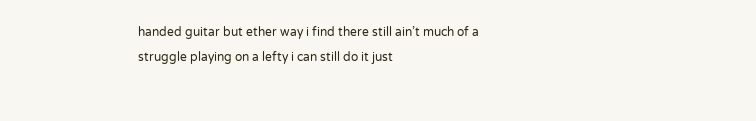handed guitar but ether way i find there still ain’t much of a struggle playing on a lefty i can still do it just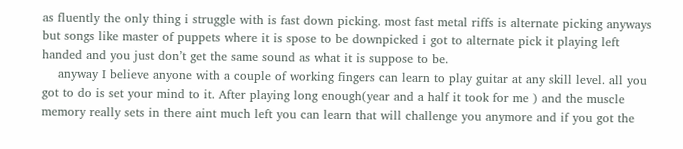as fluently the only thing i struggle with is fast down picking. most fast metal riffs is alternate picking anyways but songs like master of puppets where it is spose to be downpicked i got to alternate pick it playing left handed and you just don’t get the same sound as what it is suppose to be.
    anyway I believe anyone with a couple of working fingers can learn to play guitar at any skill level. all you got to do is set your mind to it. After playing long enough(year and a half it took for me ) and the muscle memory really sets in there aint much left you can learn that will challenge you anymore and if you got the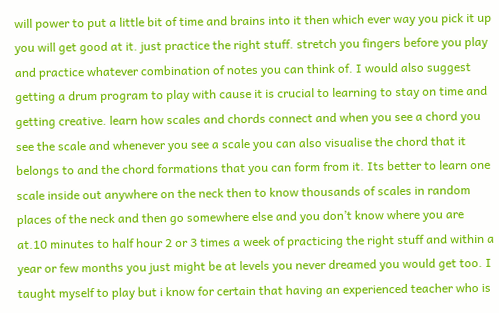will power to put a little bit of time and brains into it then which ever way you pick it up you will get good at it. just practice the right stuff. stretch you fingers before you play and practice whatever combination of notes you can think of. I would also suggest getting a drum program to play with cause it is crucial to learning to stay on time and getting creative. learn how scales and chords connect and when you see a chord you see the scale and whenever you see a scale you can also visualise the chord that it belongs to and the chord formations that you can form from it. Its better to learn one scale inside out anywhere on the neck then to know thousands of scales in random places of the neck and then go somewhere else and you don’t know where you are at.10 minutes to half hour 2 or 3 times a week of practicing the right stuff and within a year or few months you just might be at levels you never dreamed you would get too. I taught myself to play but i know for certain that having an experienced teacher who is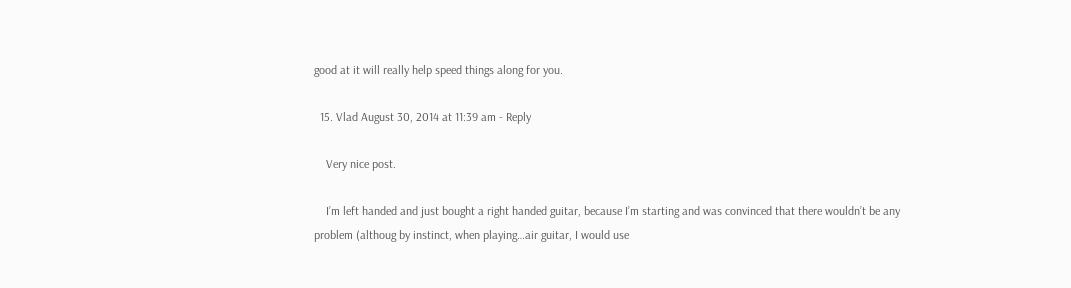good at it will really help speed things along for you.

  15. Vlad August 30, 2014 at 11:39 am - Reply

    Very nice post.

    I’m left handed and just bought a right handed guitar, because I’m starting and was convinced that there wouldn’t be any problem (althoug by instinct, when playing…air guitar, I would use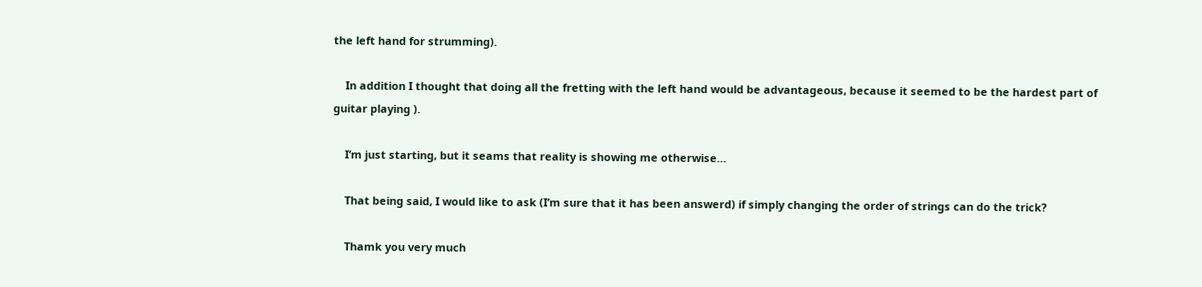the left hand for strumming).

    In addition I thought that doing all the fretting with the left hand would be advantageous, because it seemed to be the hardest part of guitar playing ).

    I’m just starting, but it seams that reality is showing me otherwise…

    That being said, I would like to ask (I’m sure that it has been answerd) if simply changing the order of strings can do the trick?

    Thamk you very much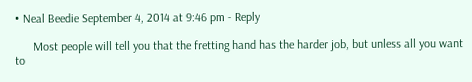• Neal Beedie September 4, 2014 at 9:46 pm - Reply

      Most people will tell you that the fretting hand has the harder job, but unless all you want to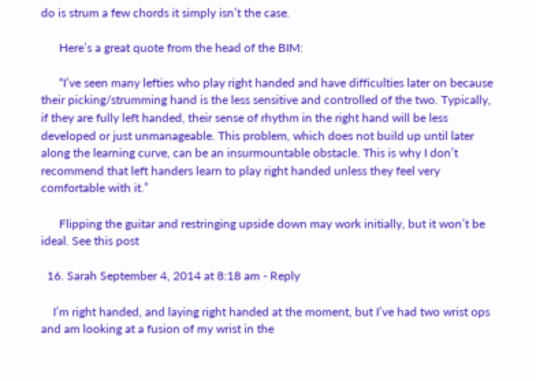do is strum a few chords it simply isn’t the case.

      Here’s a great quote from the head of the BIM:

      “I’ve seen many lefties who play right handed and have difficulties later on because their picking/strumming hand is the less sensitive and controlled of the two. Typically, if they are fully left handed, their sense of rhythm in the right hand will be less developed or just unmanageable. This problem, which does not build up until later along the learning curve, can be an insurmountable obstacle. This is why I don’t recommend that left handers learn to play right handed unless they feel very comfortable with it.”

      Flipping the guitar and restringing upside down may work initially, but it won’t be ideal. See this post

  16. Sarah September 4, 2014 at 8:18 am - Reply

    I’m right handed, and laying right handed at the moment, but I’ve had two wrist ops and am looking at a fusion of my wrist in the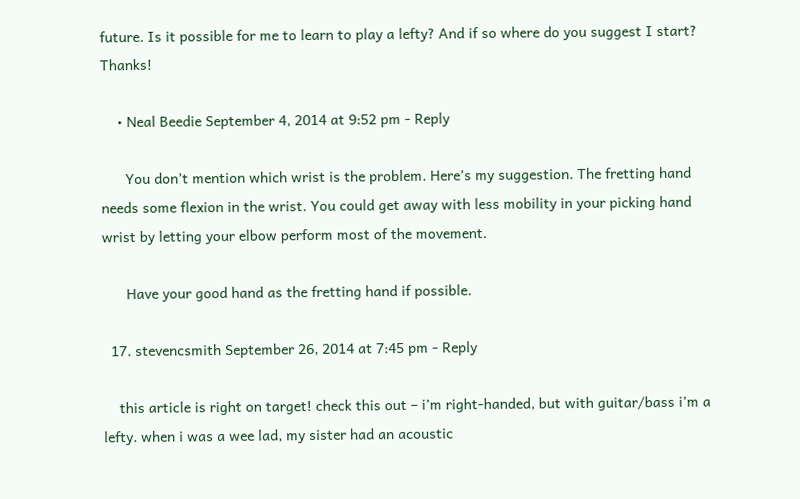future. Is it possible for me to learn to play a lefty? And if so where do you suggest I start? Thanks!

    • Neal Beedie September 4, 2014 at 9:52 pm - Reply

      You don’t mention which wrist is the problem. Here’s my suggestion. The fretting hand needs some flexion in the wrist. You could get away with less mobility in your picking hand wrist by letting your elbow perform most of the movement.

      Have your good hand as the fretting hand if possible.

  17. stevencsmith September 26, 2014 at 7:45 pm - Reply

    this article is right on target! check this out – i’m right-handed, but with guitar/bass i’m a lefty. when i was a wee lad, my sister had an acoustic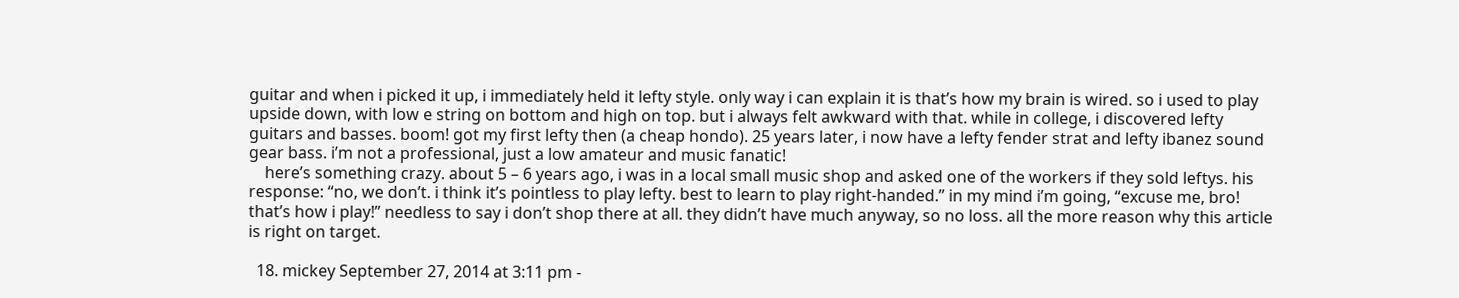guitar and when i picked it up, i immediately held it lefty style. only way i can explain it is that’s how my brain is wired. so i used to play upside down, with low e string on bottom and high on top. but i always felt awkward with that. while in college, i discovered lefty guitars and basses. boom! got my first lefty then (a cheap hondo). 25 years later, i now have a lefty fender strat and lefty ibanez sound gear bass. i’m not a professional, just a low amateur and music fanatic!
    here’s something crazy. about 5 – 6 years ago, i was in a local small music shop and asked one of the workers if they sold leftys. his response: “no, we don’t. i think it’s pointless to play lefty. best to learn to play right-handed.” in my mind i’m going, “excuse me, bro! that’s how i play!” needless to say i don’t shop there at all. they didn’t have much anyway, so no loss. all the more reason why this article is right on target.

  18. mickey September 27, 2014 at 3:11 pm -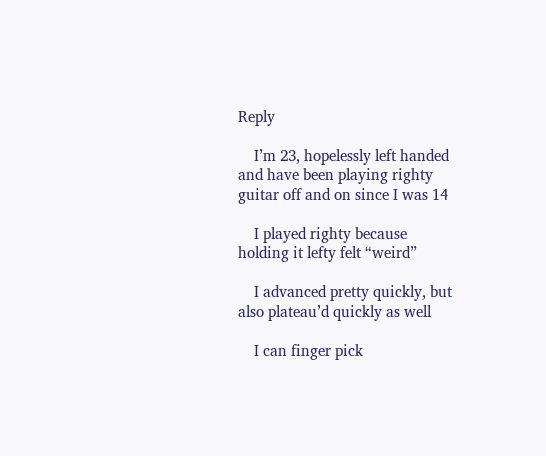Reply

    I’m 23, hopelessly left handed and have been playing righty guitar off and on since I was 14

    I played righty because holding it lefty felt “weird”

    I advanced pretty quickly, but also plateau’d quickly as well

    I can finger pick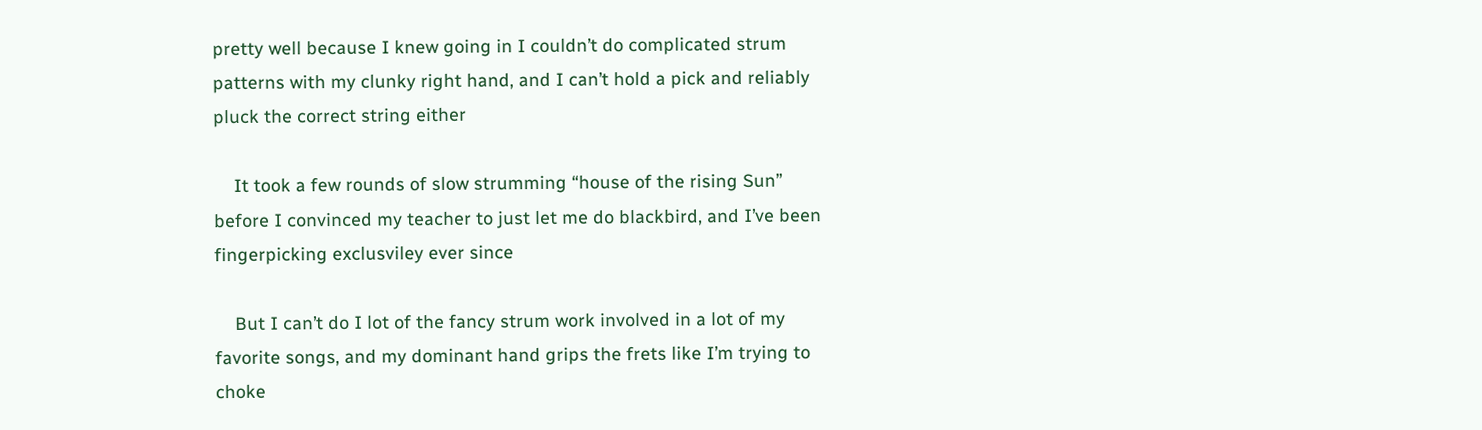pretty well because I knew going in I couldn’t do complicated strum patterns with my clunky right hand, and I can’t hold a pick and reliably pluck the correct string either

    It took a few rounds of slow strumming “house of the rising Sun” before I convinced my teacher to just let me do blackbird, and I’ve been fingerpicking exclusviley ever since

    But I can’t do I lot of the fancy strum work involved in a lot of my favorite songs, and my dominant hand grips the frets like I’m trying to choke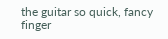the guitar so quick, fancy finger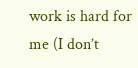work is hard for me (I don’t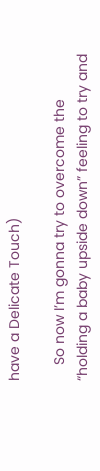have a Delicate Touch)

    So now I’m gonna try to overcome the “holding a baby upside down” feeling to try and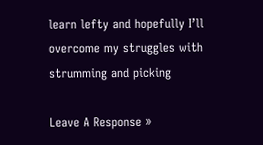learn lefty and hopefully I’ll overcome my struggles with strumming and picking

Leave A Response »